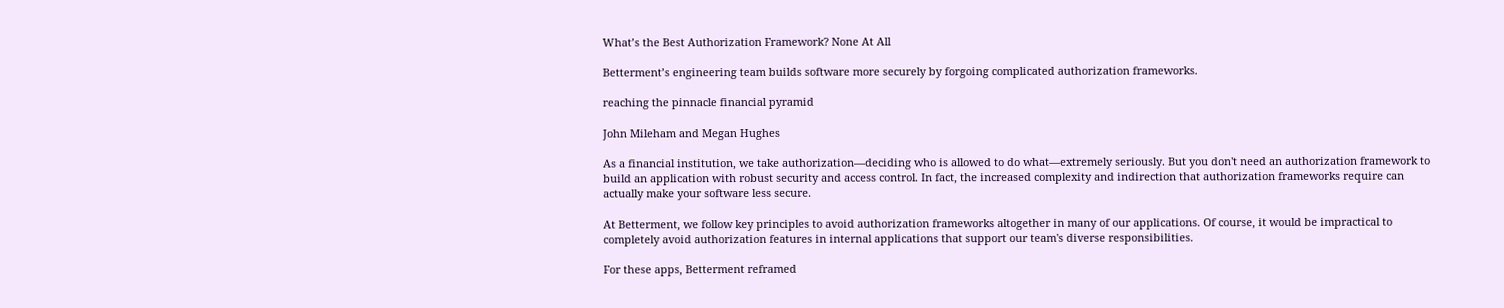What’s the Best Authorization Framework? None At All

Betterment’s engineering team builds software more securely by forgoing complicated authorization frameworks.

reaching the pinnacle financial pyramid

John Mileham and Megan Hughes

As a financial institution, we take authorization—deciding who is allowed to do what—extremely seriously. But you don't need an authorization framework to build an application with robust security and access control. In fact, the increased complexity and indirection that authorization frameworks require can actually make your software less secure.

At Betterment, we follow key principles to avoid authorization frameworks altogether in many of our applications. Of course, it would be impractical to completely avoid authorization features in internal applications that support our team's diverse responsibilities.

For these apps, Betterment reframed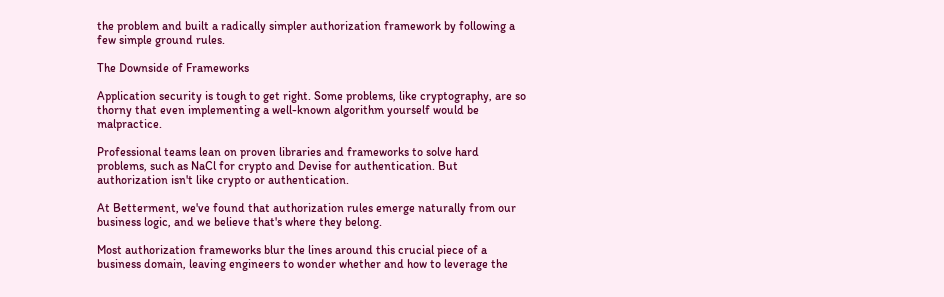the problem and built a radically simpler authorization framework by following a few simple ground rules.

The Downside of Frameworks

Application security is tough to get right. Some problems, like cryptography, are so thorny that even implementing a well-known algorithm yourself would be malpractice.

Professional teams lean on proven libraries and frameworks to solve hard problems, such as NaCl for crypto and Devise for authentication. But authorization isn't like crypto or authentication.

At Betterment, we've found that authorization rules emerge naturally from our business logic, and we believe that's where they belong.

Most authorization frameworks blur the lines around this crucial piece of a business domain, leaving engineers to wonder whether and how to leverage the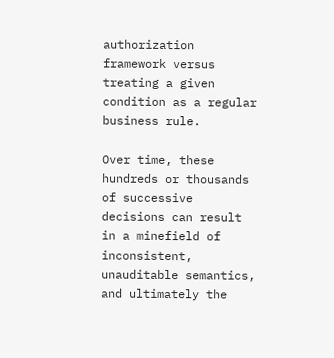authorization framework versus treating a given condition as a regular business rule.

Over time, these hundreds or thousands of successive decisions can result in a minefield of inconsistent, unauditable semantics, and ultimately the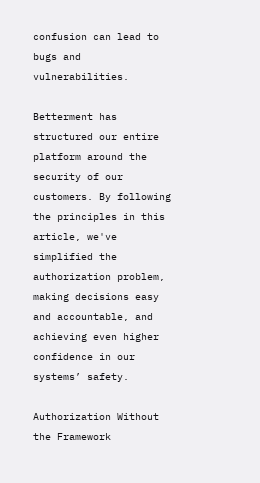confusion can lead to bugs and vulnerabilities.

Betterment has structured our entire platform around the security of our customers. By following the principles in this article, we've simplified the authorization problem, making decisions easy and accountable, and achieving even higher confidence in our systems’ safety.

Authorization Without the Framework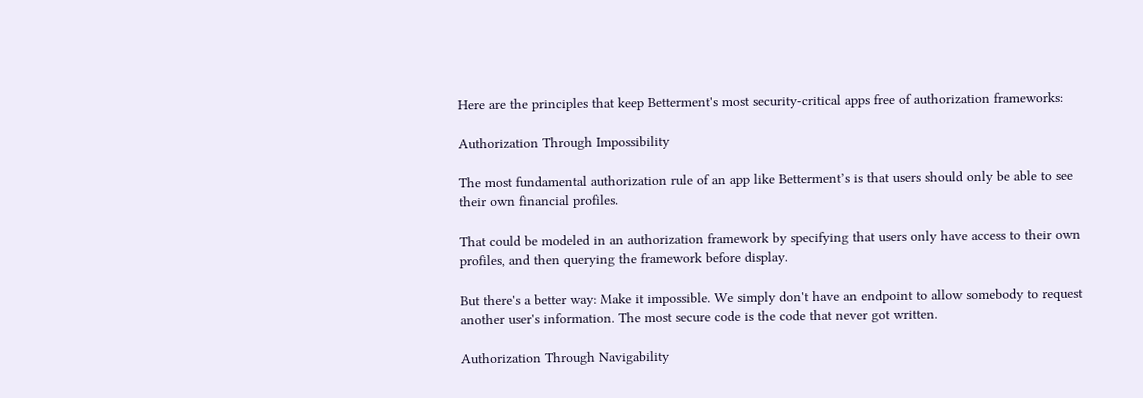Here are the principles that keep Betterment's most security-critical apps free of authorization frameworks:

Authorization Through Impossibility

The most fundamental authorization rule of an app like Betterment’s is that users should only be able to see their own financial profiles.

That could be modeled in an authorization framework by specifying that users only have access to their own profiles, and then querying the framework before display.

But there's a better way: Make it impossible. We simply don't have an endpoint to allow somebody to request another user's information. The most secure code is the code that never got written.

Authorization Through Navigability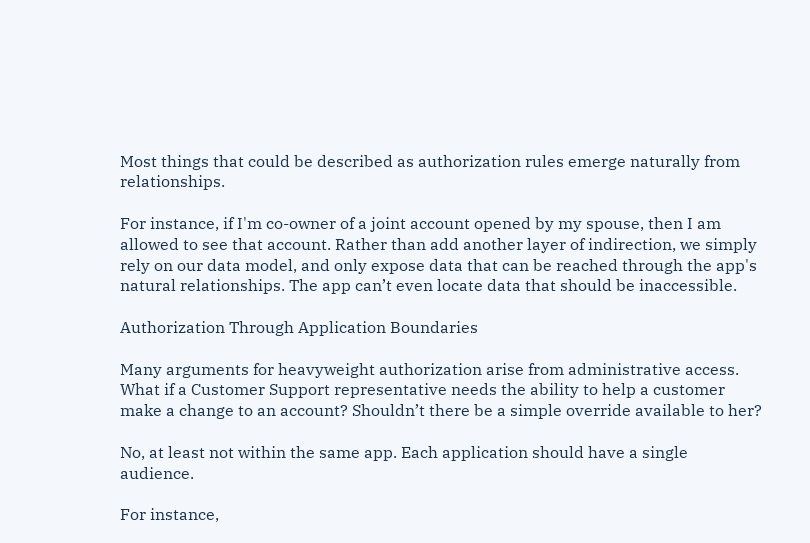Most things that could be described as authorization rules emerge naturally from relationships.

For instance, if I'm co-owner of a joint account opened by my spouse, then I am allowed to see that account. Rather than add another layer of indirection, we simply rely on our data model, and only expose data that can be reached through the app's natural relationships. The app can’t even locate data that should be inaccessible.

Authorization Through Application Boundaries

Many arguments for heavyweight authorization arise from administrative access. What if a Customer Support representative needs the ability to help a customer make a change to an account? Shouldn’t there be a simple override available to her?

No, at least not within the same app. Each application should have a single audience.

For instance,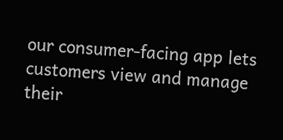our consumer-facing app lets customers view and manage their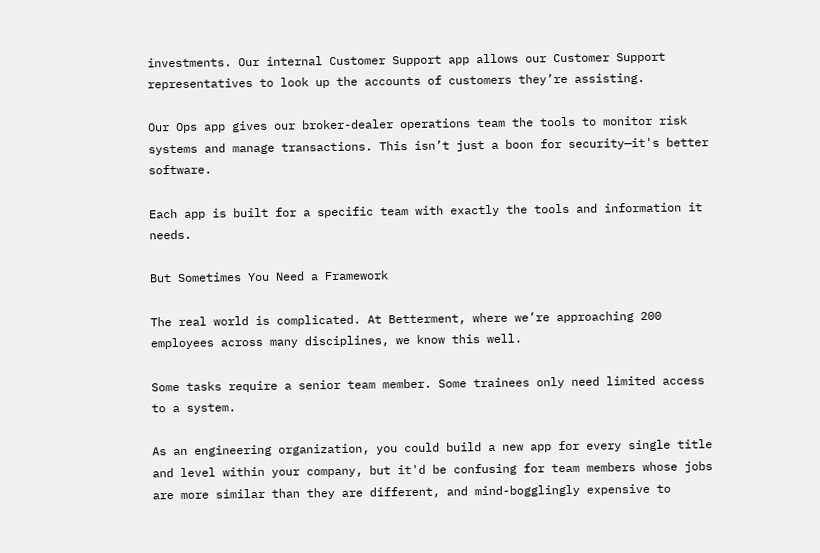investments. Our internal Customer Support app allows our Customer Support representatives to look up the accounts of customers they’re assisting.

Our Ops app gives our broker-dealer operations team the tools to monitor risk systems and manage transactions. This isn’t just a boon for security—it's better software.

Each app is built for a specific team with exactly the tools and information it needs.

But Sometimes You Need a Framework

The real world is complicated. At Betterment, where we’re approaching 200 employees across many disciplines, we know this well.

Some tasks require a senior team member. Some trainees only need limited access to a system.

As an engineering organization, you could build a new app for every single title and level within your company, but it'd be confusing for team members whose jobs are more similar than they are different, and mind-bogglingly expensive to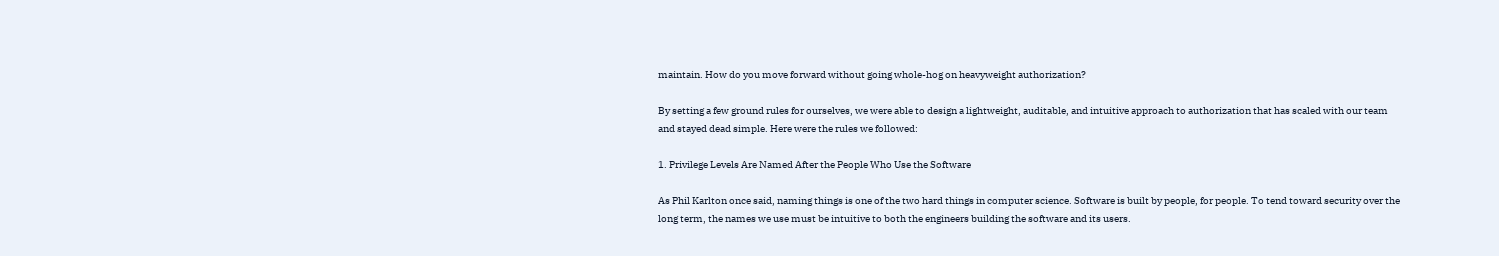maintain. How do you move forward without going whole-hog on heavyweight authorization?

By setting a few ground rules for ourselves, we were able to design a lightweight, auditable, and intuitive approach to authorization that has scaled with our team and stayed dead simple. Here were the rules we followed:

1. Privilege Levels Are Named After the People Who Use the Software

As Phil Karlton once said, naming things is one of the two hard things in computer science. Software is built by people, for people. To tend toward security over the long term, the names we use must be intuitive to both the engineers building the software and its users.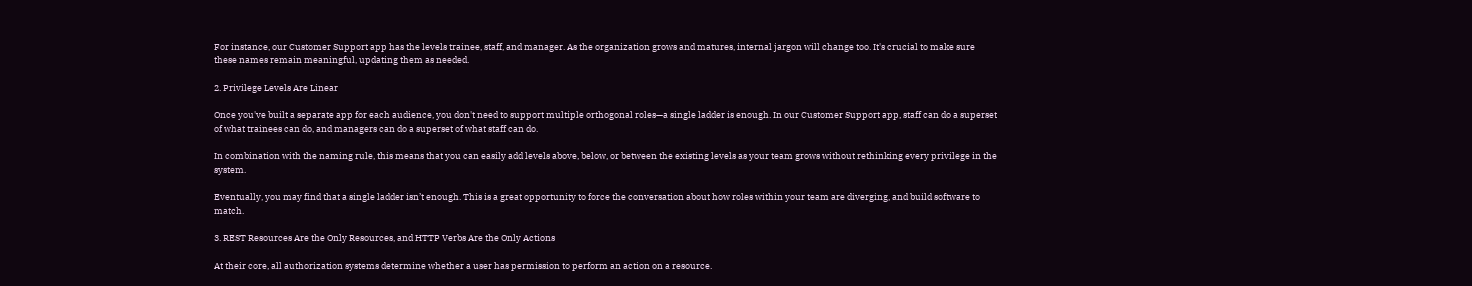For instance, our Customer Support app has the levels trainee, staff, and manager. As the organization grows and matures, internal jargon will change too. It's crucial to make sure these names remain meaningful, updating them as needed.

2. Privilege Levels Are Linear

Once you've built a separate app for each audience, you don't need to support multiple orthogonal roles—a single ladder is enough. In our Customer Support app, staff can do a superset of what trainees can do, and managers can do a superset of what staff can do.

In combination with the naming rule, this means that you can easily add levels above, below, or between the existing levels as your team grows without rethinking every privilege in the system.

Eventually, you may find that a single ladder isn’t enough. This is a great opportunity to force the conversation about how roles within your team are diverging, and build software to match.

3. REST Resources Are the Only Resources, and HTTP Verbs Are the Only Actions

At their core, all authorization systems determine whether a user has permission to perform an action on a resource.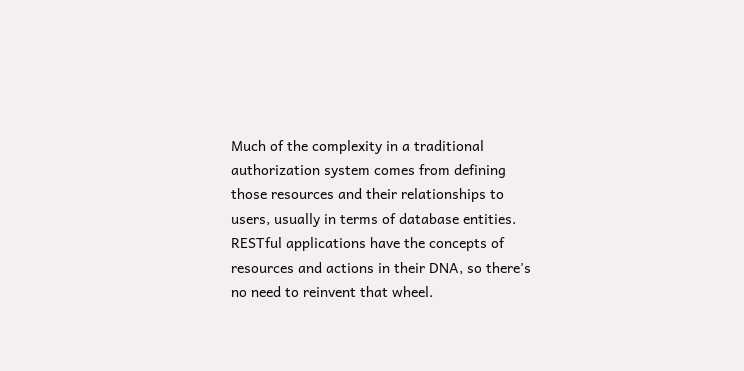Much of the complexity in a traditional authorization system comes from defining those resources and their relationships to users, usually in terms of database entities. RESTful applications have the concepts of resources and actions in their DNA, so there's no need to reinvent that wheel.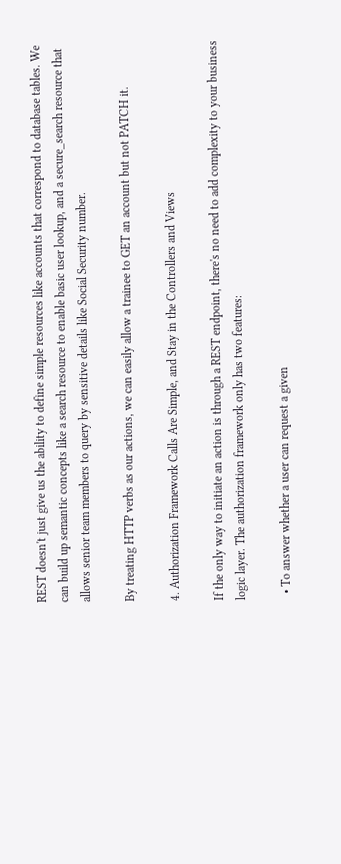REST doesn't just give us the ability to define simple resources like accounts that correspond to database tables. We can build up semantic concepts like a search resource to enable basic user lookup, and a secure_search resource that allows senior team members to query by sensitive details like Social Security number.

By treating HTTP verbs as our actions, we can easily allow a trainee to GET an account but not PATCH it.

4. Authorization Framework Calls Are Simple, and Stay in the Controllers and Views

If the only way to initiate an action is through a REST endpoint, there's no need to add complexity to your business logic layer. The authorization framework only has two features:

  • To answer whether a user can request a given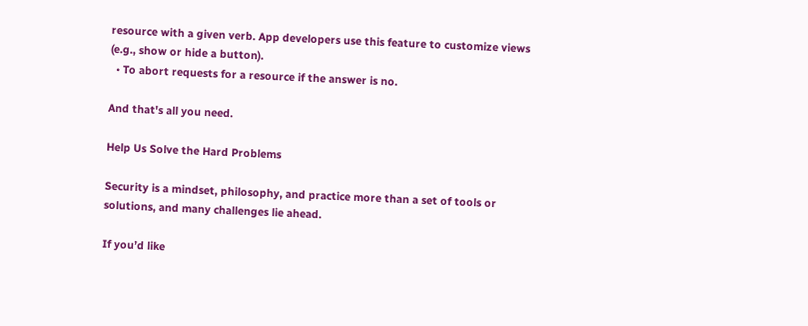resource with a given verb. App developers use this feature to customize views (e.g., show or hide a button).
  • To abort requests for a resource if the answer is no.

And that's all you need.

Help Us Solve the Hard Problems

Security is a mindset, philosophy, and practice more than a set of tools or solutions, and many challenges lie ahead.

If you’d like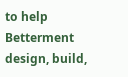to help Betterment design, build,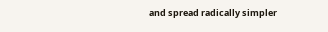and spread radically simpler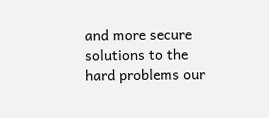and more secure solutions to the hard problems our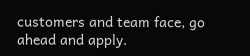customers and team face, go ahead and apply.